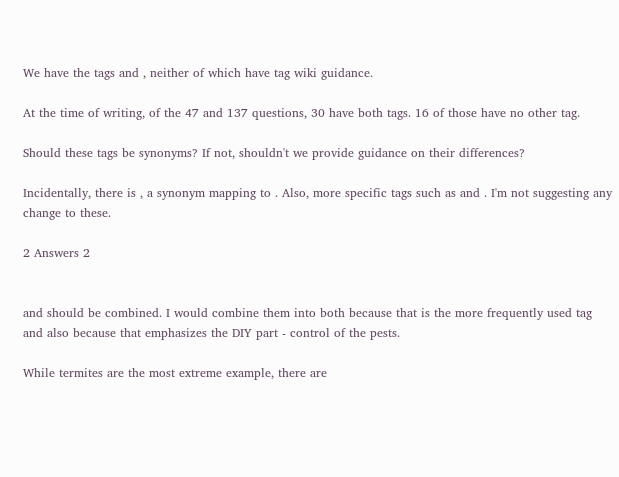We have the tags and , neither of which have tag wiki guidance.

At the time of writing, of the 47 and 137 questions, 30 have both tags. 16 of those have no other tag.

Should these tags be synonyms? If not, shouldn't we provide guidance on their differences?

Incidentally, there is , a synonym mapping to . Also, more specific tags such as and . I'm not suggesting any change to these.

2 Answers 2


and should be combined. I would combine them into both because that is the more frequently used tag and also because that emphasizes the DIY part - control of the pests.

While termites are the most extreme example, there are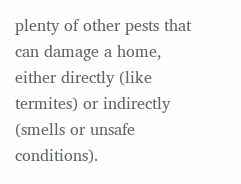plenty of other pests that can damage a home, either directly (like termites) or indirectly (smells or unsafe conditions).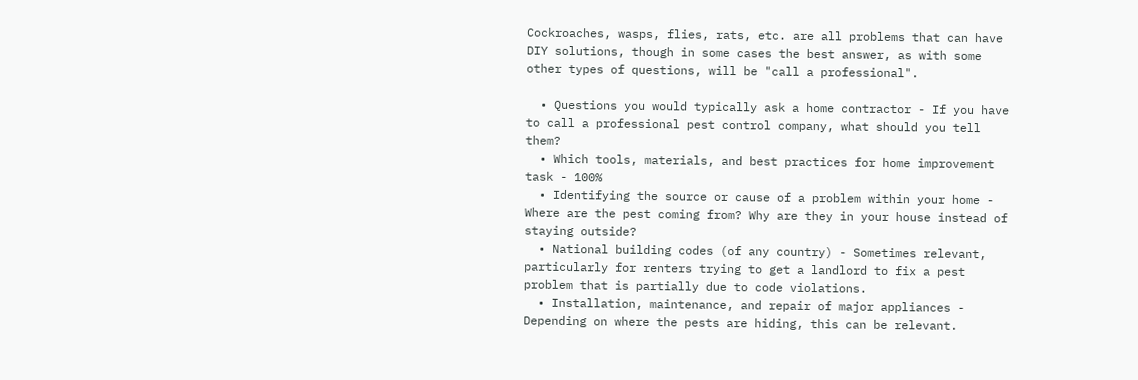Cockroaches, wasps, flies, rats, etc. are all problems that can have DIY solutions, though in some cases the best answer, as with some other types of questions, will be "call a professional".

  • Questions you would typically ask a home contractor - If you have to call a professional pest control company, what should you tell them?
  • Which tools, materials, and best practices for home improvement task - 100%
  • Identifying the source or cause of a problem within your home - Where are the pest coming from? Why are they in your house instead of staying outside?
  • National building codes (of any country) - Sometimes relevant, particularly for renters trying to get a landlord to fix a pest problem that is partially due to code violations.
  • Installation, maintenance, and repair of major appliances - Depending on where the pests are hiding, this can be relevant.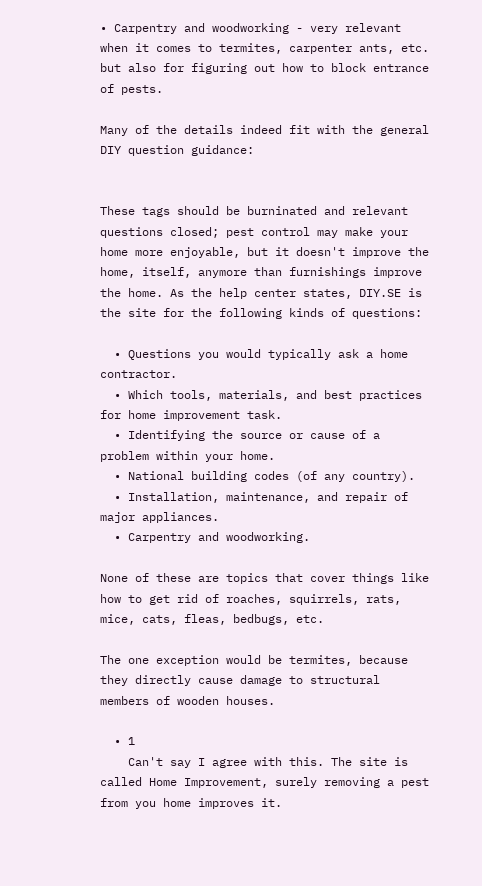• Carpentry and woodworking - very relevant when it comes to termites, carpenter ants, etc. but also for figuring out how to block entrance of pests.

Many of the details indeed fit with the general DIY question guidance:


These tags should be burninated and relevant questions closed; pest control may make your home more enjoyable, but it doesn't improve the home, itself, anymore than furnishings improve the home. As the help center states, DIY.SE is the site for the following kinds of questions:

  • Questions you would typically ask a home contractor.
  • Which tools, materials, and best practices for home improvement task.
  • Identifying the source or cause of a problem within your home.
  • National building codes (of any country).
  • Installation, maintenance, and repair of major appliances.
  • Carpentry and woodworking.

None of these are topics that cover things like how to get rid of roaches, squirrels, rats, mice, cats, fleas, bedbugs, etc.

The one exception would be termites, because they directly cause damage to structural members of wooden houses.

  • 1
    Can't say I agree with this. The site is called Home Improvement, surely removing a pest from you home improves it.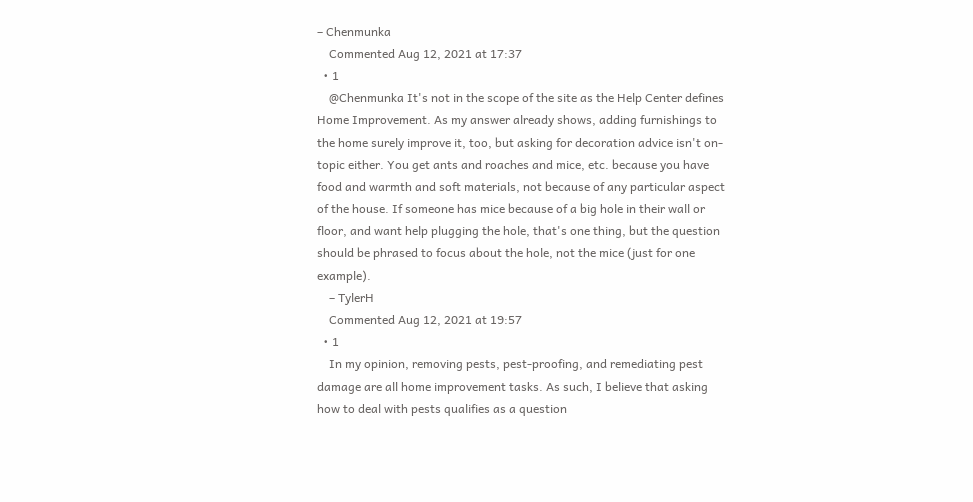– Chenmunka
    Commented Aug 12, 2021 at 17:37
  • 1
    @Chenmunka It's not in the scope of the site as the Help Center defines Home Improvement. As my answer already shows, adding furnishings to the home surely improve it, too, but asking for decoration advice isn't on-topic either. You get ants and roaches and mice, etc. because you have food and warmth and soft materials, not because of any particular aspect of the house. If someone has mice because of a big hole in their wall or floor, and want help plugging the hole, that's one thing, but the question should be phrased to focus about the hole, not the mice (just for one example).
    – TylerH
    Commented Aug 12, 2021 at 19:57
  • 1
    In my opinion, removing pests, pest-proofing, and remediating pest damage are all home improvement tasks. As such, I believe that asking how to deal with pests qualifies as a question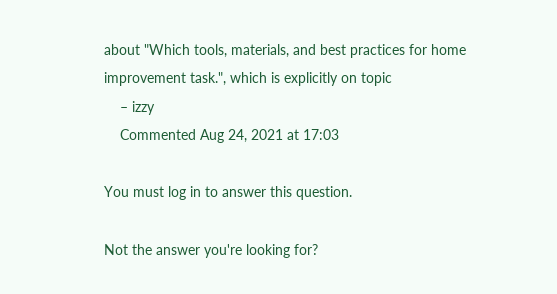about "Which tools, materials, and best practices for home improvement task.", which is explicitly on topic
    – izzy
    Commented Aug 24, 2021 at 17:03

You must log in to answer this question.

Not the answer you're looking for?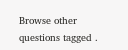Browse other questions tagged .